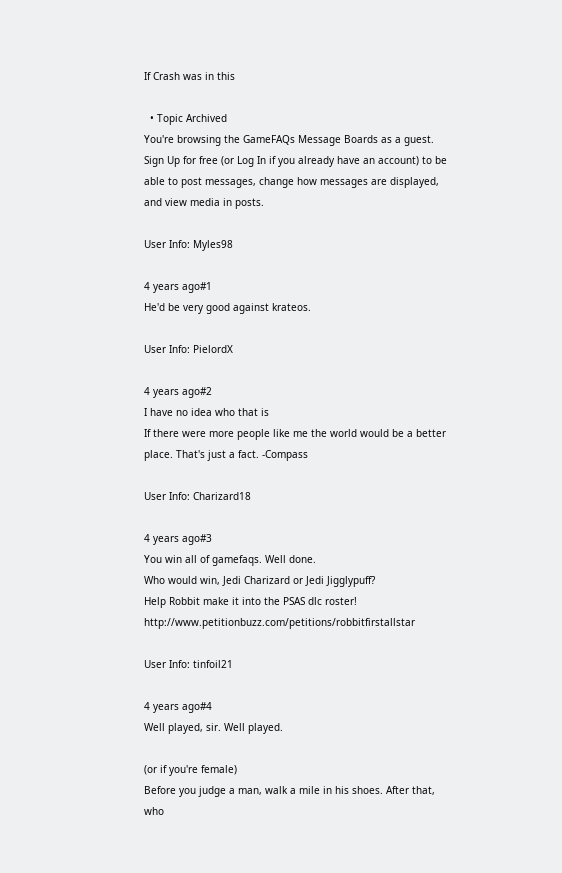If Crash was in this

  • Topic Archived
You're browsing the GameFAQs Message Boards as a guest. Sign Up for free (or Log In if you already have an account) to be able to post messages, change how messages are displayed, and view media in posts.

User Info: Myles98

4 years ago#1
He'd be very good against krateos.

User Info: PielordX

4 years ago#2
I have no idea who that is
If there were more people like me the world would be a better place. That's just a fact. -Compass

User Info: Charizard18

4 years ago#3
You win all of gamefaqs. Well done.
Who would win, Jedi Charizard or Jedi Jigglypuff?
Help Robbit make it into the PSAS dlc roster! http://www.petitionbuzz.com/petitions/robbitfirstallstar

User Info: tinfoil21

4 years ago#4
Well played, sir. Well played.

(or if you're female)
Before you judge a man, walk a mile in his shoes. After that, who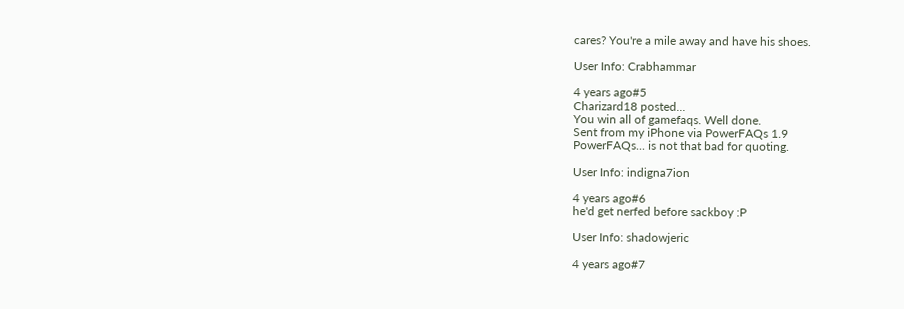cares? You're a mile away and have his shoes.

User Info: Crabhammar

4 years ago#5
Charizard18 posted...
You win all of gamefaqs. Well done.
Sent from my iPhone via PowerFAQs 1.9
PowerFAQs... is not that bad for quoting.

User Info: indigna7ion

4 years ago#6
he'd get nerfed before sackboy :P

User Info: shadowjeric

4 years ago#7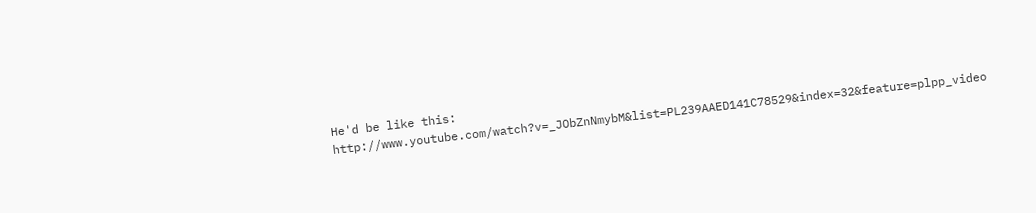He'd be like this: http://www.youtube.com/watch?v=_JObZnNmybM&list=PL239AAED141C78529&index=32&feature=plpp_video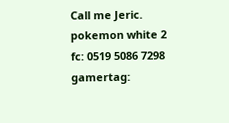Call me Jeric. pokemon white 2 fc: 0519 5086 7298 gamertag: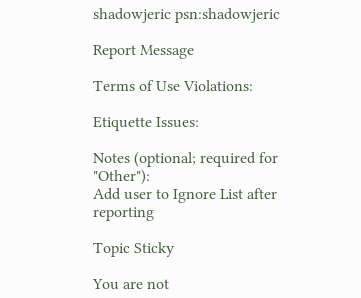shadowjeric psn:shadowjeric

Report Message

Terms of Use Violations:

Etiquette Issues:

Notes (optional; required for "Other"):
Add user to Ignore List after reporting

Topic Sticky

You are not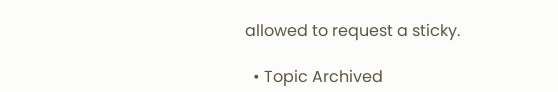allowed to request a sticky.

  • Topic Archived